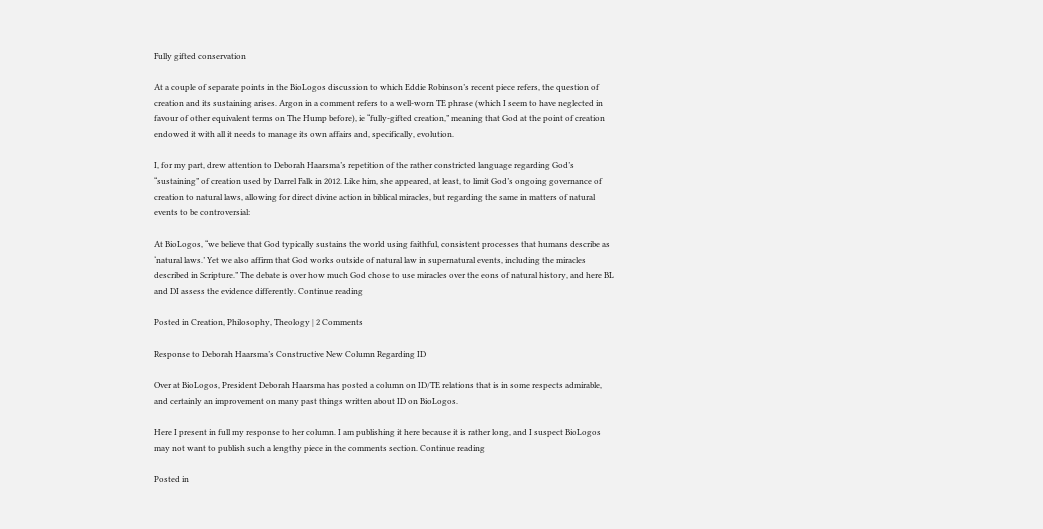Fully gifted conservation

At a couple of separate points in the BioLogos discussion to which Eddie Robinson’s recent piece refers, the question of creation and its sustaining arises. Argon in a comment refers to a well-worn TE phrase (which I seem to have neglected in favour of other equivalent terms on The Hump before), ie “fully-gifted creation,” meaning that God at the point of creation endowed it with all it needs to manage its own affairs and, specifically, evolution.

I, for my part, drew attention to Deborah Haarsma’s repetition of the rather constricted language regarding God’s “sustaining” of creation used by Darrel Falk in 2012. Like him, she appeared, at least, to limit God’s ongoing governance of creation to natural laws, allowing for direct divine action in biblical miracles, but regarding the same in matters of natural events to be controversial:

At BioLogos, “we believe that God typically sustains the world using faithful, consistent processes that humans describe as ‘natural laws.’ Yet we also affirm that God works outside of natural law in supernatural events, including the miracles described in Scripture.” The debate is over how much God chose to use miracles over the eons of natural history, and here BL and DI assess the evidence differently. Continue reading

Posted in Creation, Philosophy, Theology | 2 Comments

Response to Deborah Haarsma’s Constructive New Column Regarding ID

Over at BioLogos, President Deborah Haarsma has posted a column on ID/TE relations that is in some respects admirable, and certainly an improvement on many past things written about ID on BioLogos.

Here I present in full my response to her column. I am publishing it here because it is rather long, and I suspect BioLogos may not want to publish such a lengthy piece in the comments section. Continue reading

Posted in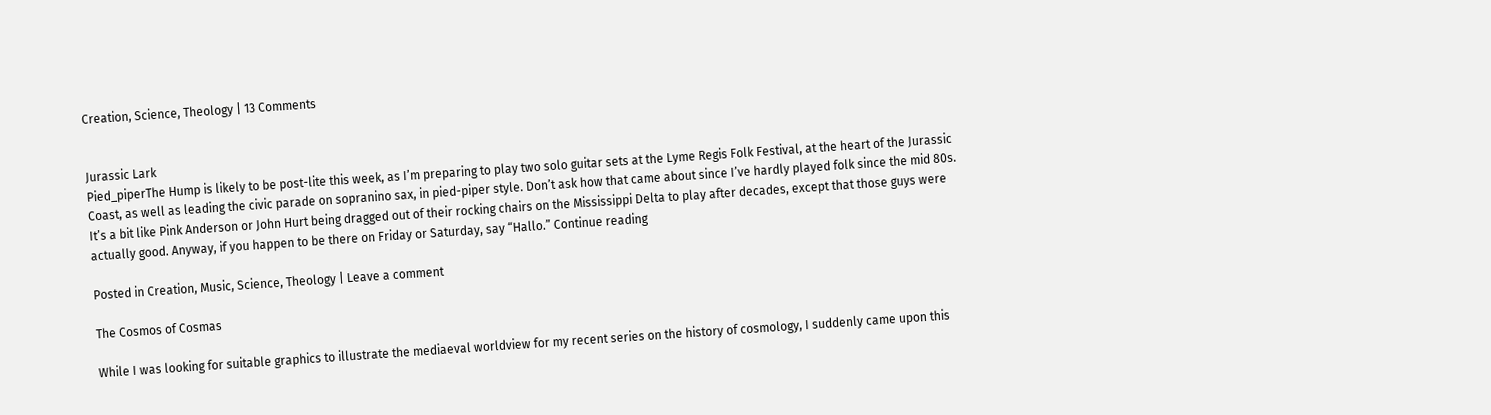Creation, Science, Theology | 13 Comments


Jurassic Lark
Pied_piperThe Hump is likely to be post-lite this week, as I’m preparing to play two solo guitar sets at the Lyme Regis Folk Festival, at the heart of the Jurassic Coast, as well as leading the civic parade on sopranino sax, in pied-piper style. Don’t ask how that came about since I’ve hardly played folk since the mid 80s. It’s a bit like Pink Anderson or John Hurt being dragged out of their rocking chairs on the Mississippi Delta to play after decades, except that those guys were actually good. Anyway, if you happen to be there on Friday or Saturday, say “Hallo.” Continue reading

Posted in Creation, Music, Science, Theology | Leave a comment

The Cosmos of Cosmas

While I was looking for suitable graphics to illustrate the mediaeval worldview for my recent series on the history of cosmology, I suddenly came upon this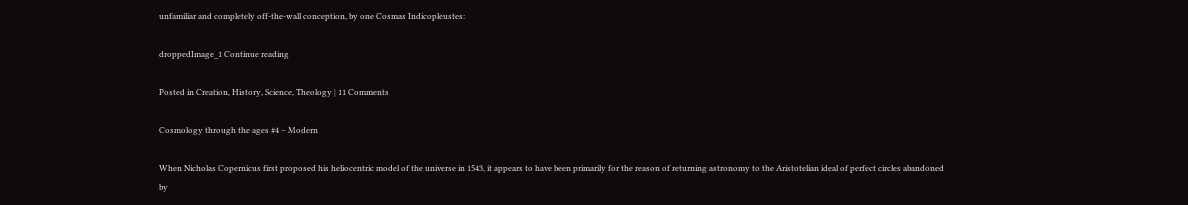unfamiliar and completely off-the-wall conception, by one Cosmas Indicopleustes:

droppedImage_1 Continue reading

Posted in Creation, History, Science, Theology | 11 Comments

Cosmology through the ages #4 – Modern

When Nicholas Copernicus first proposed his heliocentric model of the universe in 1543, it appears to have been primarily for the reason of returning astronomy to the Aristotelian ideal of perfect circles abandoned by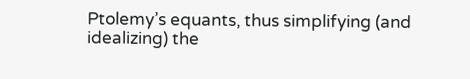Ptolemy’s equants, thus simplifying (and idealizing) the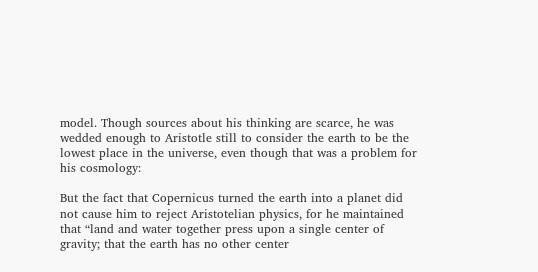model. Though sources about his thinking are scarce, he was wedded enough to Aristotle still to consider the earth to be the lowest place in the universe, even though that was a problem for his cosmology:

But the fact that Copernicus turned the earth into a planet did not cause him to reject Aristotelian physics, for he maintained that “land and water together press upon a single center of gravity; that the earth has no other center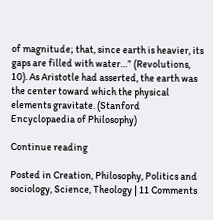of magnitude; that, since earth is heavier, its gaps are filled with water…” (Revolutions, 10). As Aristotle had asserted, the earth was the center toward which the physical elements gravitate. (Stanford Encyclopaedia of Philosophy)

Continue reading

Posted in Creation, Philosophy, Politics and sociology, Science, Theology | 11 Comments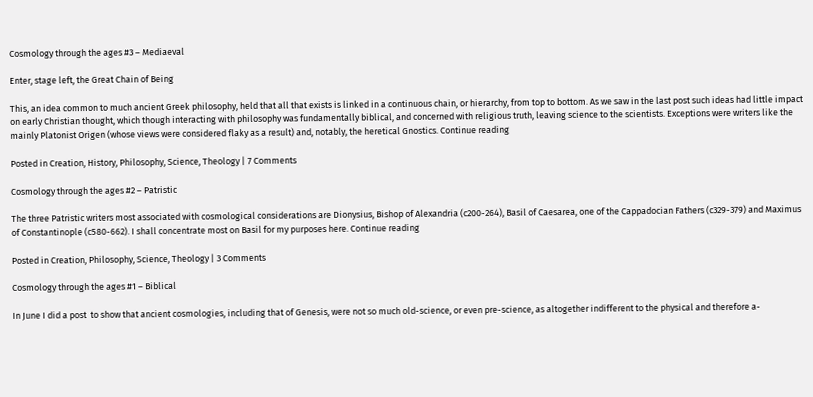Cosmology through the ages #3 – Mediaeval

Enter, stage left, the Great Chain of Being

This, an idea common to much ancient Greek philosophy, held that all that exists is linked in a continuous chain, or hierarchy, from top to bottom. As we saw in the last post such ideas had little impact on early Christian thought, which though interacting with philosophy was fundamentally biblical, and concerned with religious truth, leaving science to the scientists. Exceptions were writers like the mainly Platonist Origen (whose views were considered flaky as a result) and, notably, the heretical Gnostics. Continue reading

Posted in Creation, History, Philosophy, Science, Theology | 7 Comments

Cosmology through the ages #2 – Patristic

The three Patristic writers most associated with cosmological considerations are Dionysius, Bishop of Alexandria (c200-264), Basil of Caesarea, one of the Cappadocian Fathers (c329-379) and Maximus of Constantinople (c580-662). I shall concentrate most on Basil for my purposes here. Continue reading

Posted in Creation, Philosophy, Science, Theology | 3 Comments

Cosmology through the ages #1 – Biblical

In June I did a post  to show that ancient cosmologies, including that of Genesis, were not so much old-science, or even pre-science, as altogether indifferent to the physical and therefore a-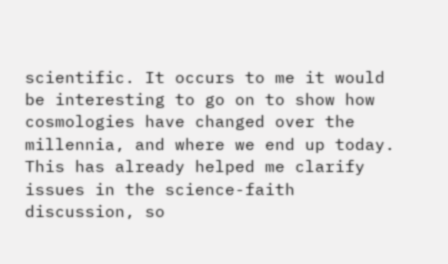scientific. It occurs to me it would be interesting to go on to show how cosmologies have changed over the millennia, and where we end up today. This has already helped me clarify issues in the science-faith discussion, so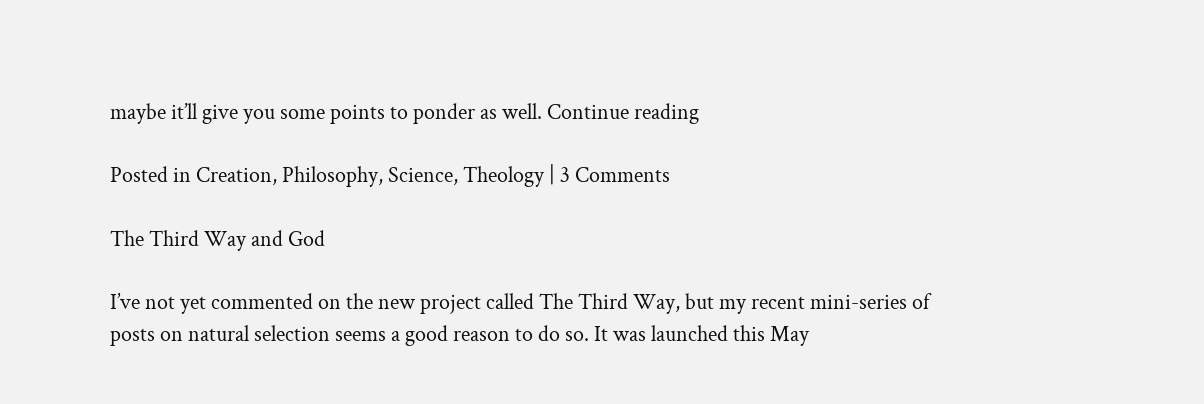maybe it’ll give you some points to ponder as well. Continue reading

Posted in Creation, Philosophy, Science, Theology | 3 Comments

The Third Way and God

I’ve not yet commented on the new project called The Third Way, but my recent mini-series of posts on natural selection seems a good reason to do so. It was launched this May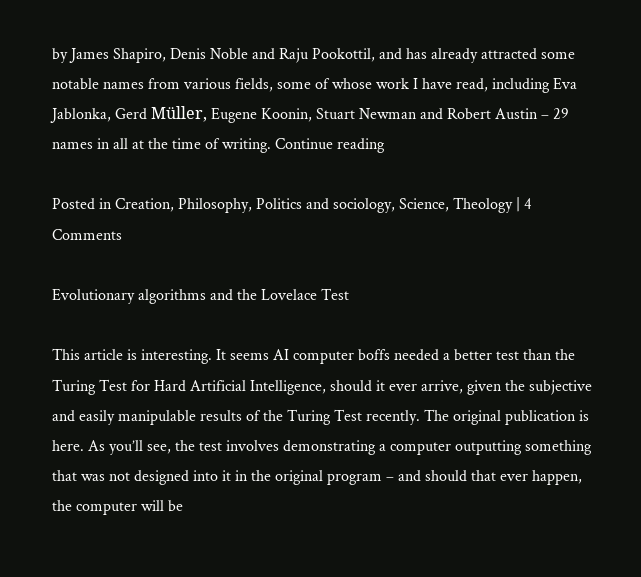by James Shapiro, Denis Noble and Raju Pookottil, and has already attracted some notable names from various fields, some of whose work I have read, including Eva Jablonka, Gerd Müller, Eugene Koonin, Stuart Newman and Robert Austin – 29 names in all at the time of writing. Continue reading

Posted in Creation, Philosophy, Politics and sociology, Science, Theology | 4 Comments

Evolutionary algorithms and the Lovelace Test

This article is interesting. It seems AI computer boffs needed a better test than the Turing Test for Hard Artificial Intelligence, should it ever arrive, given the subjective and easily manipulable results of the Turing Test recently. The original publication is here. As you’ll see, the test involves demonstrating a computer outputting something that was not designed into it in the original program – and should that ever happen, the computer will be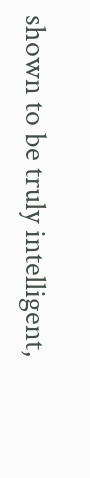shown to be truly intelligent,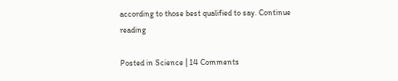according to those best qualified to say. Continue reading

Posted in Science | 14 Comments